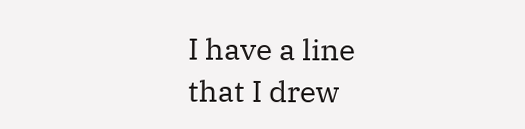I have a line that I drew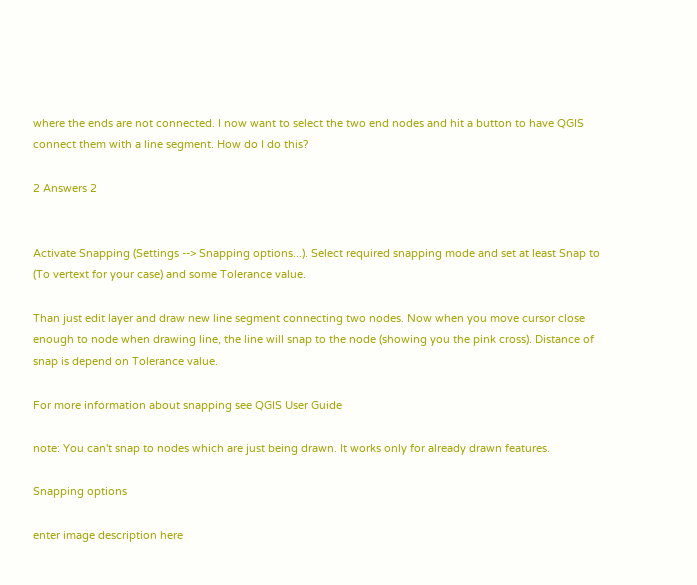where the ends are not connected. I now want to select the two end nodes and hit a button to have QGIS connect them with a line segment. How do I do this?

2 Answers 2


Activate Snapping (Settings --> Snapping options...). Select required snapping mode and set at least Snap to (To vertext for your case) and some Tolerance value.

Than just edit layer and draw new line segment connecting two nodes. Now when you move cursor close enough to node when drawing line, the line will snap to the node (showing you the pink cross). Distance of snap is depend on Tolerance value.

For more information about snapping see QGIS User Guide

note: You can't snap to nodes which are just being drawn. It works only for already drawn features.

Snapping options

enter image description here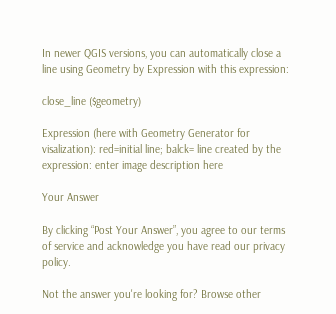In newer QGIS versions, you can automatically close a line using Geometry by Expression with this expression:

close_line ($geometry)

Expression (here with Geometry Generator for visalization): red=initial line; balck= line created by the expression: enter image description here

Your Answer

By clicking “Post Your Answer”, you agree to our terms of service and acknowledge you have read our privacy policy.

Not the answer you're looking for? Browse other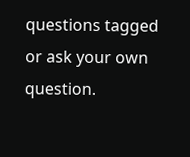questions tagged or ask your own question.